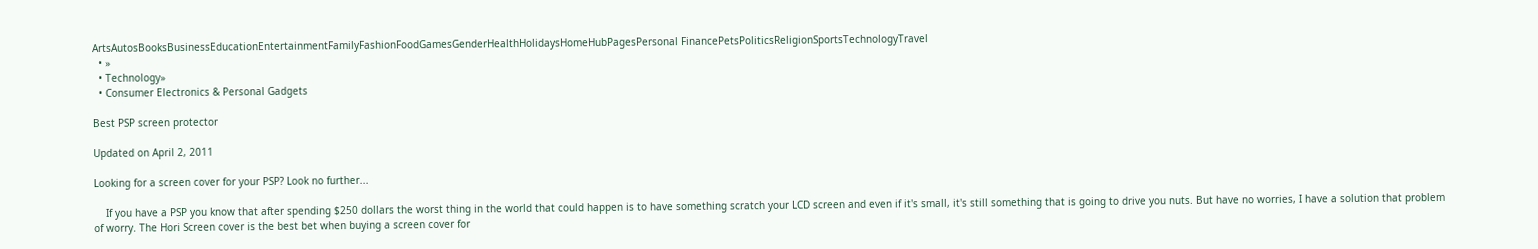ArtsAutosBooksBusinessEducationEntertainmentFamilyFashionFoodGamesGenderHealthHolidaysHomeHubPagesPersonal FinancePetsPoliticsReligionSportsTechnologyTravel
  • »
  • Technology»
  • Consumer Electronics & Personal Gadgets

Best PSP screen protector

Updated on April 2, 2011

Looking for a screen cover for your PSP? Look no further...

    If you have a PSP you know that after spending $250 dollars the worst thing in the world that could happen is to have something scratch your LCD screen and even if it's small, it's still something that is going to drive you nuts. But have no worries, I have a solution that problem of worry. The Hori Screen cover is the best bet when buying a screen cover for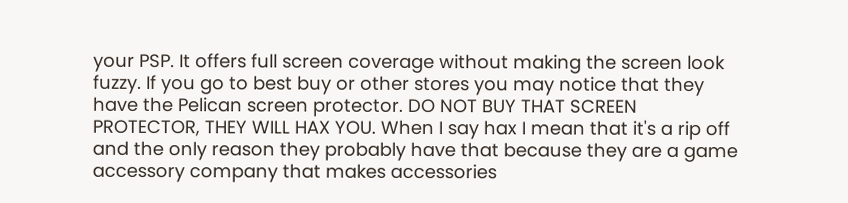your PSP. It offers full screen coverage without making the screen look fuzzy. If you go to best buy or other stores you may notice that they have the Pelican screen protector. DO NOT BUY THAT SCREEN PROTECTOR, THEY WILL HAX YOU. When I say hax I mean that it's a rip off and the only reason they probably have that because they are a game accessory company that makes accessories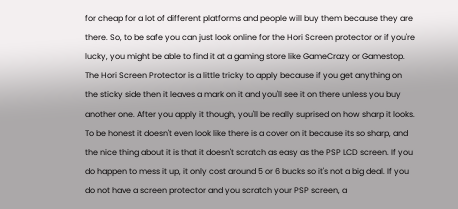for cheap for a lot of different platforms and people will buy them because they are there. So, to be safe you can just look online for the Hori Screen protector or if you're lucky, you might be able to find it at a gaming store like GameCrazy or Gamestop. The Hori Screen Protector is a little tricky to apply because if you get anything on the sticky side then it leaves a mark on it and you'll see it on there unless you buy another one. After you apply it though, you'll be really suprised on how sharp it looks. To be honest it doesn't even look like there is a cover on it because its so sharp, and the nice thing about it is that it doesn't scratch as easy as the PSP LCD screen. If you do happen to mess it up, it only cost around 5 or 6 bucks so it's not a big deal. If you do not have a screen protector and you scratch your PSP screen, a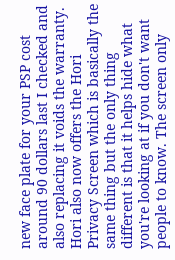new face plate for your PSP cost around 90 dollars last I checked and also replacing it voids the warranty. Hori also now offers the Hori Privacy Screen which is basically the same thing but the only thing different is that it helps hide what you're looking at if you don't want people to know. The screen only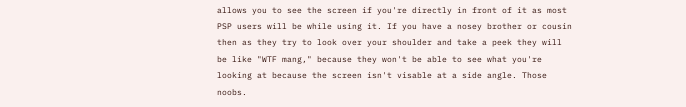allows you to see the screen if you're directly in front of it as most PSP users will be while using it. If you have a nosey brother or cousin then as they try to look over your shoulder and take a peek they will be like "WTF mang," because they won't be able to see what you're looking at because the screen isn't visable at a side angle. Those noobs.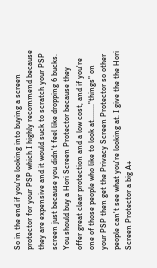So in the end if you're looking into buying a screen protector for your PSP which I highly recommend because they are expensive and it would suck to scratch your PSP screen just because you didn't feel like dropping 6 bucks. You should buy a Hori Screen Protector because they offer great clear protection and a low cost, and if you're one of those people who like to look at........"things" on your PSP then get the Privacy Screen Protector so other people can't see what you're looking at. I give the the Hori Screen Protector a big A+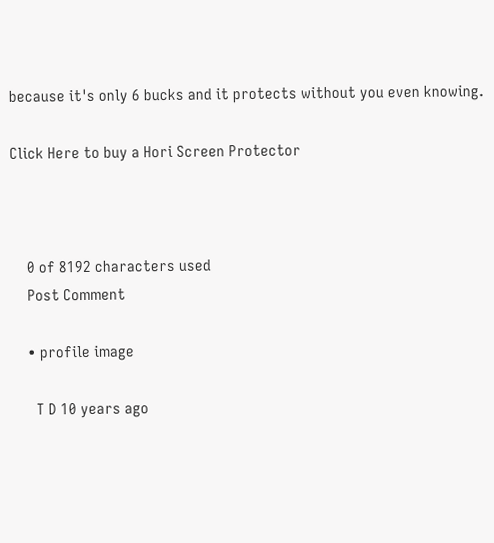because it's only 6 bucks and it protects without you even knowing.

Click Here to buy a Hori Screen Protector



    0 of 8192 characters used
    Post Comment

    • profile image

      T D 10 years ago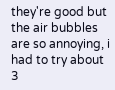they're good but the air bubbles are so annoying, i had to try about 3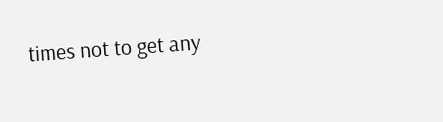times not to get any